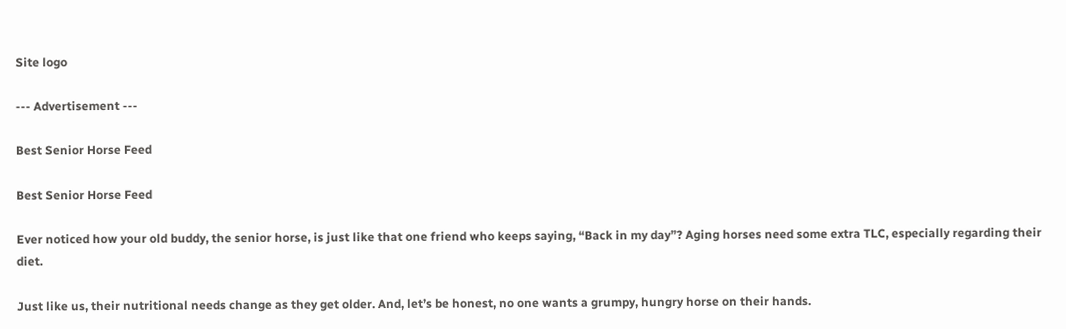Site logo

--- Advertisement ---

Best Senior Horse Feed

Best Senior Horse Feed

Ever noticed how your old buddy, the senior horse, is just like that one friend who keeps saying, “Back in my day”? Aging horses need some extra TLC, especially regarding their diet.

Just like us, their nutritional needs change as they get older. And, let’s be honest, no one wants a grumpy, hungry horse on their hands.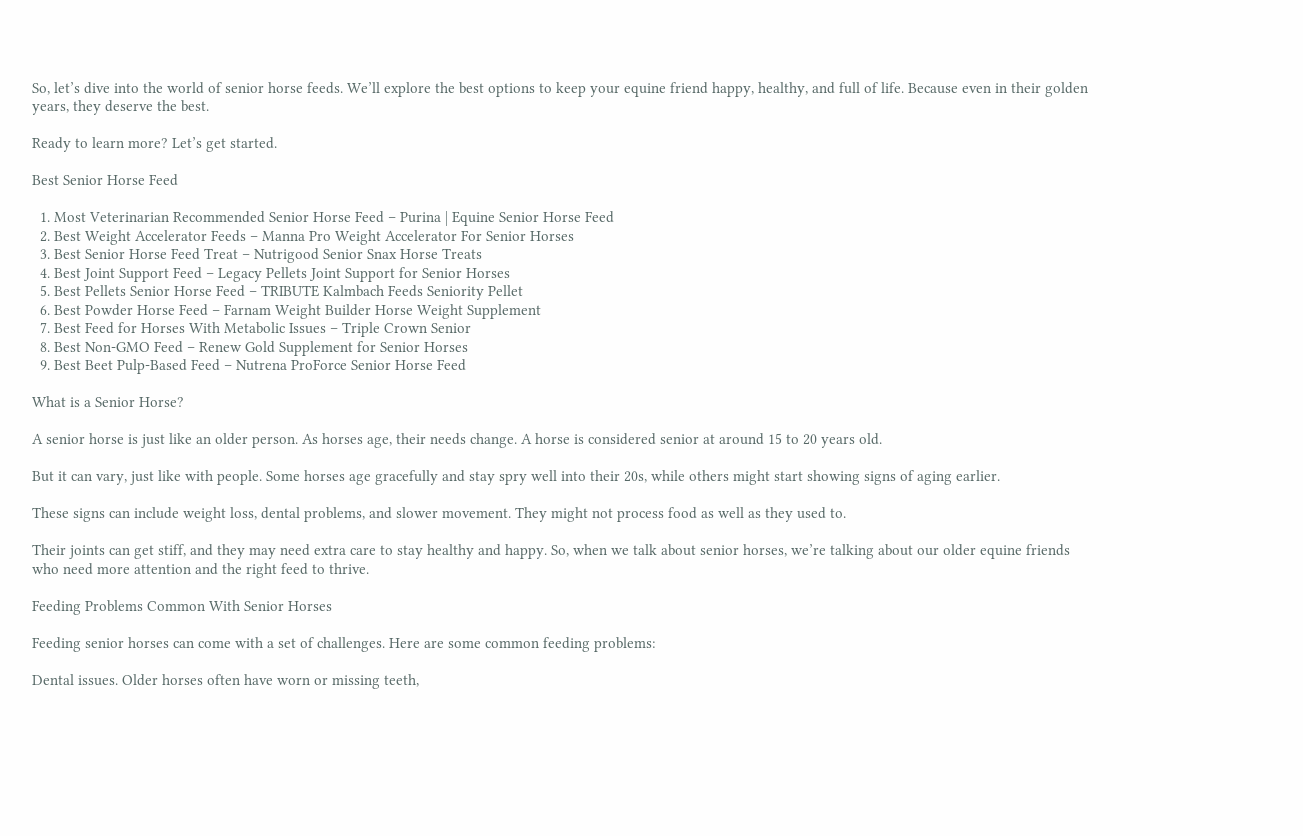So, let’s dive into the world of senior horse feeds. We’ll explore the best options to keep your equine friend happy, healthy, and full of life. Because even in their golden years, they deserve the best.

Ready to learn more? Let’s get started.

Best Senior Horse Feed

  1. Most Veterinarian Recommended Senior Horse Feed – Purina | Equine Senior Horse Feed
  2. Best Weight Accelerator Feeds – Manna Pro Weight Accelerator For Senior Horses
  3. Best Senior Horse Feed Treat – Nutrigood Senior Snax Horse Treats
  4. Best Joint Support Feed – Legacy Pellets Joint Support for Senior Horses
  5. Best Pellets Senior Horse Feed – TRIBUTE Kalmbach Feeds Seniority Pellet
  6. Best Powder Horse Feed – Farnam Weight Builder Horse Weight Supplement
  7. Best Feed for Horses With Metabolic Issues – Triple Crown Senior
  8. Best Non-GMO Feed – Renew Gold Supplement for Senior Horses
  9. Best Beet Pulp-Based Feed – Nutrena ProForce Senior Horse Feed

What is a Senior Horse?

A senior horse is just like an older person. As horses age, their needs change. A horse is considered senior at around 15 to 20 years old.

But it can vary, just like with people. Some horses age gracefully and stay spry well into their 20s, while others might start showing signs of aging earlier.

These signs can include weight loss, dental problems, and slower movement. They might not process food as well as they used to.

Their joints can get stiff, and they may need extra care to stay healthy and happy. So, when we talk about senior horses, we’re talking about our older equine friends who need more attention and the right feed to thrive.

Feeding Problems Common With Senior Horses

Feeding senior horses can come with a set of challenges. Here are some common feeding problems:

Dental issues. Older horses often have worn or missing teeth,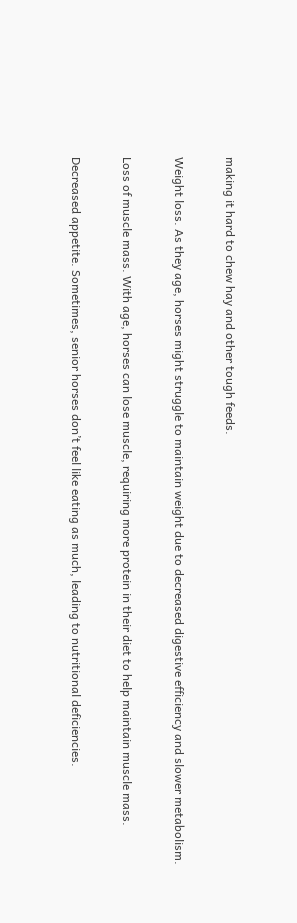making it hard to chew hay and other tough feeds.

Weight loss. As they age, horses might struggle to maintain weight due to decreased digestive efficiency and slower metabolism.

Loss of muscle mass. With age, horses can lose muscle, requiring more protein in their diet to help maintain muscle mass.

Decreased appetite. Sometimes, senior horses don’t feel like eating as much, leading to nutritional deficiencies.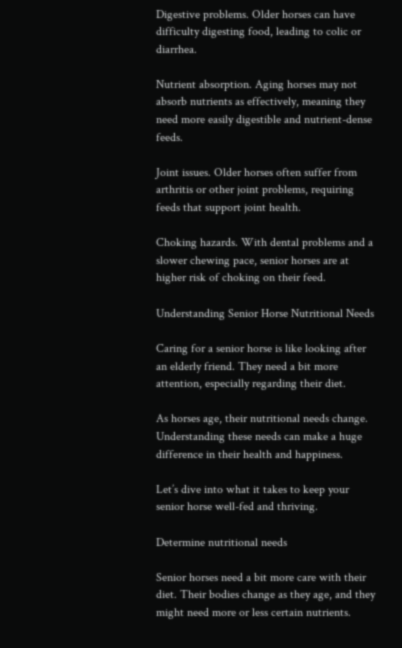Digestive problems. Older horses can have difficulty digesting food, leading to colic or diarrhea.

Nutrient absorption. Aging horses may not absorb nutrients as effectively, meaning they need more easily digestible and nutrient-dense feeds.

Joint issues. Older horses often suffer from arthritis or other joint problems, requiring feeds that support joint health.

Choking hazards. With dental problems and a slower chewing pace, senior horses are at higher risk of choking on their feed.

Understanding Senior Horse Nutritional Needs

Caring for a senior horse is like looking after an elderly friend. They need a bit more attention, especially regarding their diet.

As horses age, their nutritional needs change. Understanding these needs can make a huge difference in their health and happiness.

Let’s dive into what it takes to keep your senior horse well-fed and thriving.

Determine nutritional needs

Senior horses need a bit more care with their diet. Their bodies change as they age, and they might need more or less certain nutrients.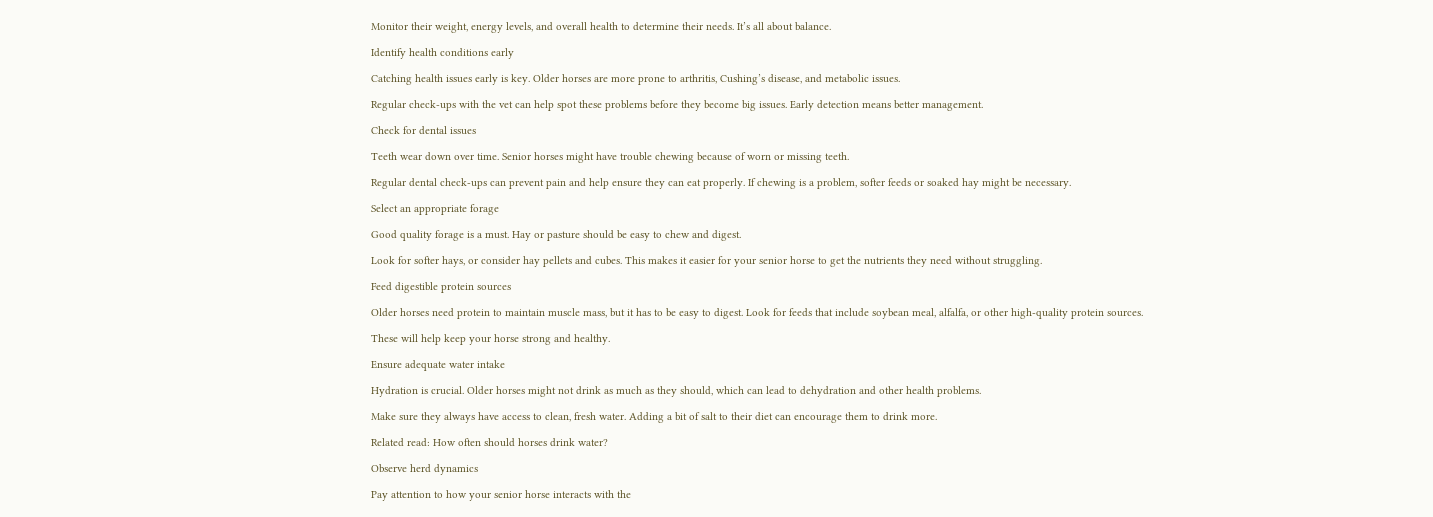Monitor their weight, energy levels, and overall health to determine their needs. It’s all about balance.

Identify health conditions early

Catching health issues early is key. Older horses are more prone to arthritis, Cushing’s disease, and metabolic issues.

Regular check-ups with the vet can help spot these problems before they become big issues. Early detection means better management.

Check for dental issues

Teeth wear down over time. Senior horses might have trouble chewing because of worn or missing teeth.

Regular dental check-ups can prevent pain and help ensure they can eat properly. If chewing is a problem, softer feeds or soaked hay might be necessary.

Select an appropriate forage

Good quality forage is a must. Hay or pasture should be easy to chew and digest.

Look for softer hays, or consider hay pellets and cubes. This makes it easier for your senior horse to get the nutrients they need without struggling.

Feed digestible protein sources

Older horses need protein to maintain muscle mass, but it has to be easy to digest. Look for feeds that include soybean meal, alfalfa, or other high-quality protein sources.

These will help keep your horse strong and healthy.

Ensure adequate water intake

Hydration is crucial. Older horses might not drink as much as they should, which can lead to dehydration and other health problems.

Make sure they always have access to clean, fresh water. Adding a bit of salt to their diet can encourage them to drink more.

Related read: How often should horses drink water?

Observe herd dynamics

Pay attention to how your senior horse interacts with the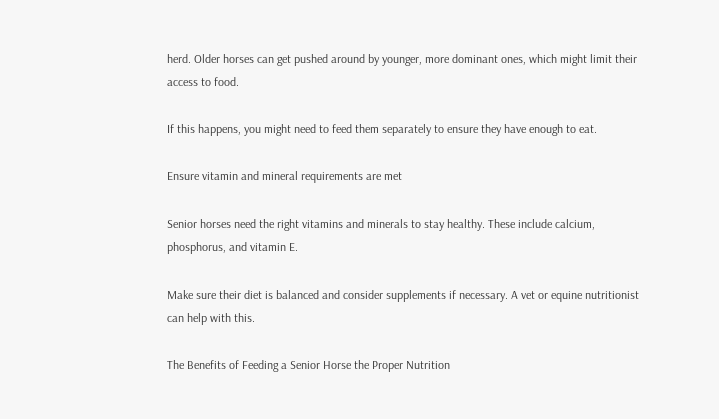herd. Older horses can get pushed around by younger, more dominant ones, which might limit their access to food.

If this happens, you might need to feed them separately to ensure they have enough to eat.

Ensure vitamin and mineral requirements are met

Senior horses need the right vitamins and minerals to stay healthy. These include calcium, phosphorus, and vitamin E.

Make sure their diet is balanced and consider supplements if necessary. A vet or equine nutritionist can help with this.

The Benefits of Feeding a Senior Horse the Proper Nutrition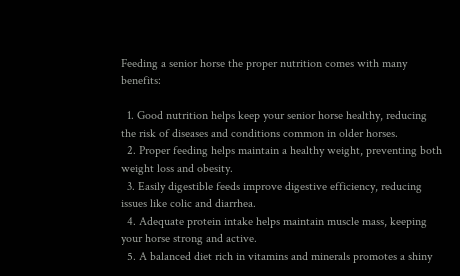Feeding a senior horse the proper nutrition comes with many benefits:

  1. Good nutrition helps keep your senior horse healthy, reducing the risk of diseases and conditions common in older horses.
  2. Proper feeding helps maintain a healthy weight, preventing both weight loss and obesity.
  3. Easily digestible feeds improve digestive efficiency, reducing issues like colic and diarrhea.
  4. Adequate protein intake helps maintain muscle mass, keeping your horse strong and active.
  5. A balanced diet rich in vitamins and minerals promotes a shiny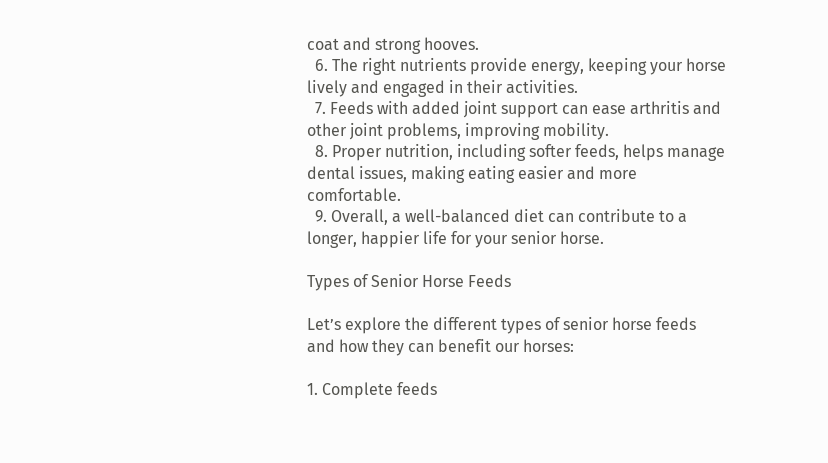coat and strong hooves.
  6. The right nutrients provide energy, keeping your horse lively and engaged in their activities.
  7. Feeds with added joint support can ease arthritis and other joint problems, improving mobility.
  8. Proper nutrition, including softer feeds, helps manage dental issues, making eating easier and more comfortable.
  9. Overall, a well-balanced diet can contribute to a longer, happier life for your senior horse.

Types of Senior Horse Feeds

Let’s explore the different types of senior horse feeds and how they can benefit our horses:

1. Complete feeds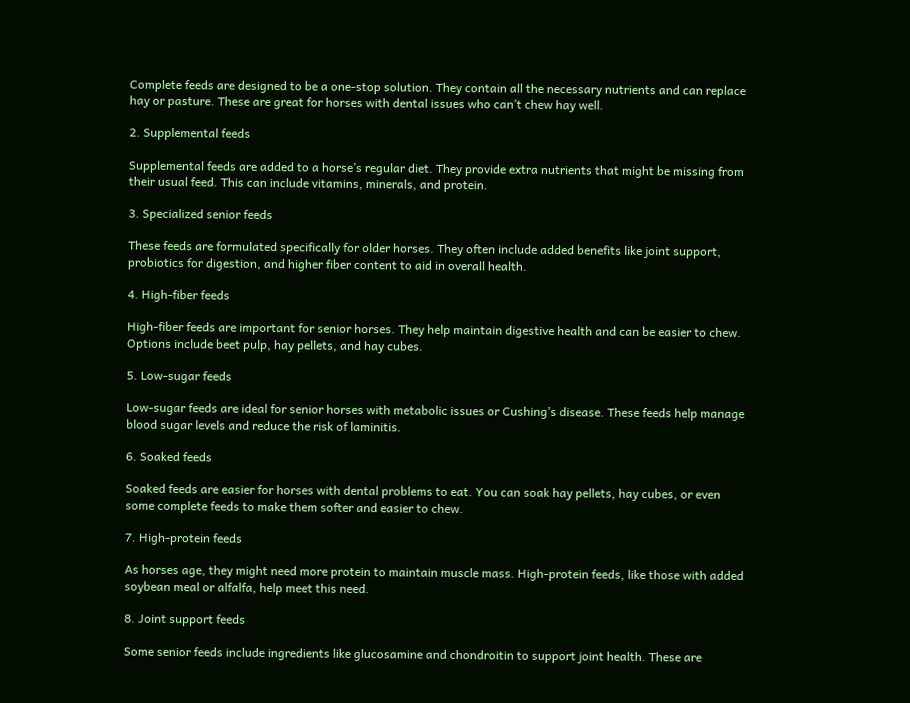Complete feeds are designed to be a one-stop solution. They contain all the necessary nutrients and can replace hay or pasture. These are great for horses with dental issues who can’t chew hay well.

2. Supplemental feeds

Supplemental feeds are added to a horse’s regular diet. They provide extra nutrients that might be missing from their usual feed. This can include vitamins, minerals, and protein.

3. Specialized senior feeds

These feeds are formulated specifically for older horses. They often include added benefits like joint support, probiotics for digestion, and higher fiber content to aid in overall health.

4. High-fiber feeds

High-fiber feeds are important for senior horses. They help maintain digestive health and can be easier to chew. Options include beet pulp, hay pellets, and hay cubes.

5. Low-sugar feeds

Low-sugar feeds are ideal for senior horses with metabolic issues or Cushing’s disease. These feeds help manage blood sugar levels and reduce the risk of laminitis.

6. Soaked feeds

Soaked feeds are easier for horses with dental problems to eat. You can soak hay pellets, hay cubes, or even some complete feeds to make them softer and easier to chew.

7. High-protein feeds

As horses age, they might need more protein to maintain muscle mass. High-protein feeds, like those with added soybean meal or alfalfa, help meet this need.

8. Joint support feeds

Some senior feeds include ingredients like glucosamine and chondroitin to support joint health. These are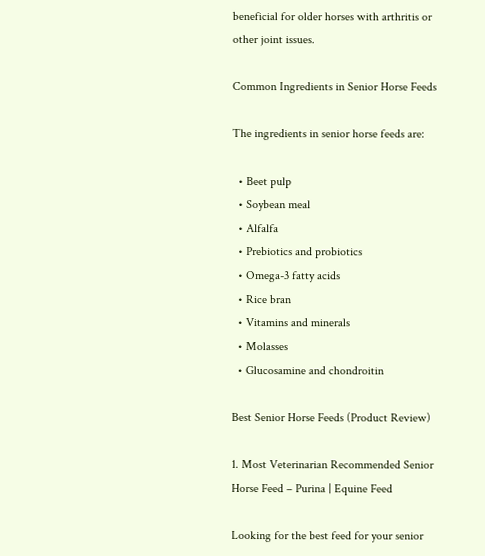beneficial for older horses with arthritis or other joint issues.

Common Ingredients in Senior Horse Feeds

The ingredients in senior horse feeds are:

  • Beet pulp
  • Soybean meal
  • Alfalfa
  • Prebiotics and probiotics
  • Omega-3 fatty acids
  • Rice bran
  • Vitamins and minerals
  • Molasses
  • Glucosamine and chondroitin

Best Senior Horse Feeds (Product Review)

1. Most Veterinarian Recommended Senior Horse Feed – Purina | Equine Feed

Looking for the best feed for your senior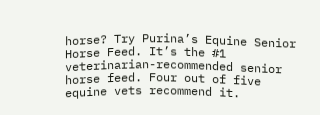horse? Try Purina’s Equine Senior Horse Feed. It’s the #1 veterinarian-recommended senior horse feed. Four out of five equine vets recommend it.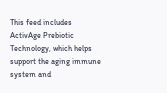This feed includes ActivAge Prebiotic Technology, which helps support the aging immune system and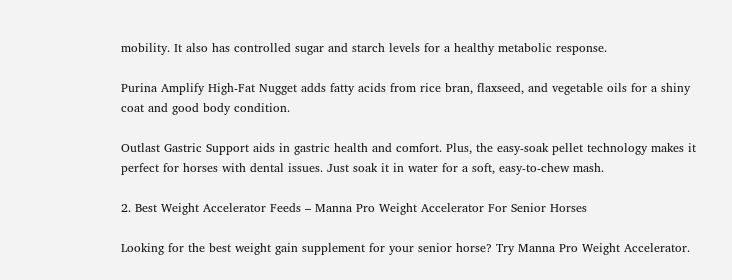mobility. It also has controlled sugar and starch levels for a healthy metabolic response.

Purina Amplify High-Fat Nugget adds fatty acids from rice bran, flaxseed, and vegetable oils for a shiny coat and good body condition.

Outlast Gastric Support aids in gastric health and comfort. Plus, the easy-soak pellet technology makes it perfect for horses with dental issues. Just soak it in water for a soft, easy-to-chew mash.

2. Best Weight Accelerator Feeds – Manna Pro Weight Accelerator For Senior Horses

Looking for the best weight gain supplement for your senior horse? Try Manna Pro Weight Accelerator.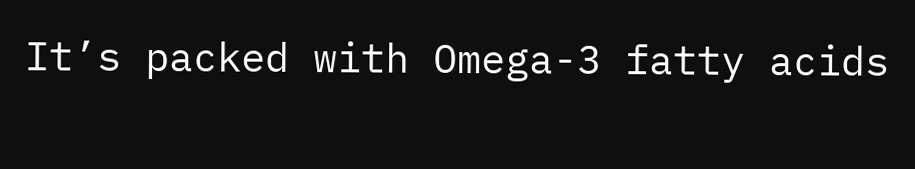It’s packed with Omega-3 fatty acids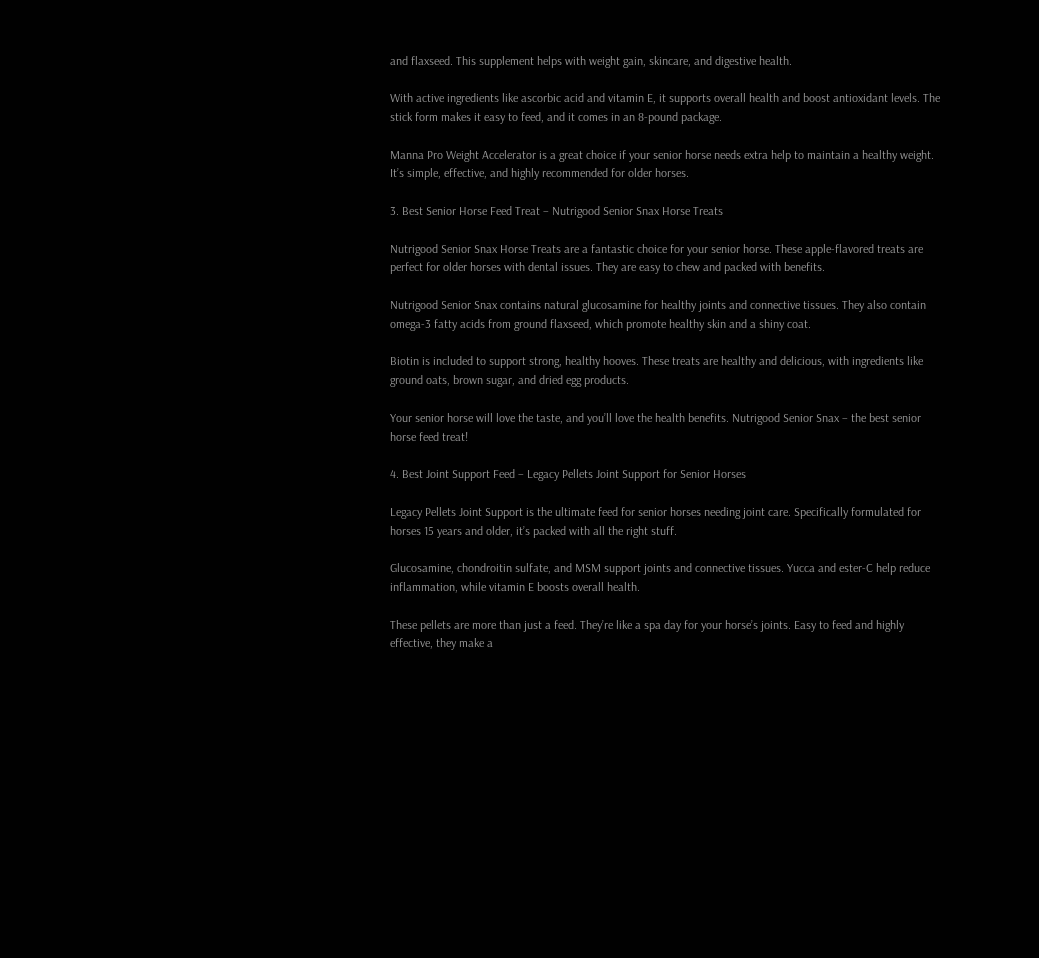and flaxseed. This supplement helps with weight gain, skincare, and digestive health.

With active ingredients like ascorbic acid and vitamin E, it supports overall health and boost antioxidant levels. The stick form makes it easy to feed, and it comes in an 8-pound package.

Manna Pro Weight Accelerator is a great choice if your senior horse needs extra help to maintain a healthy weight. It’s simple, effective, and highly recommended for older horses.

3. Best Senior Horse Feed Treat – Nutrigood Senior Snax Horse Treats

Nutrigood Senior Snax Horse Treats are a fantastic choice for your senior horse. These apple-flavored treats are perfect for older horses with dental issues. They are easy to chew and packed with benefits.

Nutrigood Senior Snax contains natural glucosamine for healthy joints and connective tissues. They also contain omega-3 fatty acids from ground flaxseed, which promote healthy skin and a shiny coat.

Biotin is included to support strong, healthy hooves. These treats are healthy and delicious, with ingredients like ground oats, brown sugar, and dried egg products.

Your senior horse will love the taste, and you’ll love the health benefits. Nutrigood Senior Snax – the best senior horse feed treat!

4. Best Joint Support Feed – Legacy Pellets Joint Support for Senior Horses

Legacy Pellets Joint Support is the ultimate feed for senior horses needing joint care. Specifically formulated for horses 15 years and older, it’s packed with all the right stuff.

Glucosamine, chondroitin sulfate, and MSM support joints and connective tissues. Yucca and ester-C help reduce inflammation, while vitamin E boosts overall health.

These pellets are more than just a feed. They’re like a spa day for your horse’s joints. Easy to feed and highly effective, they make a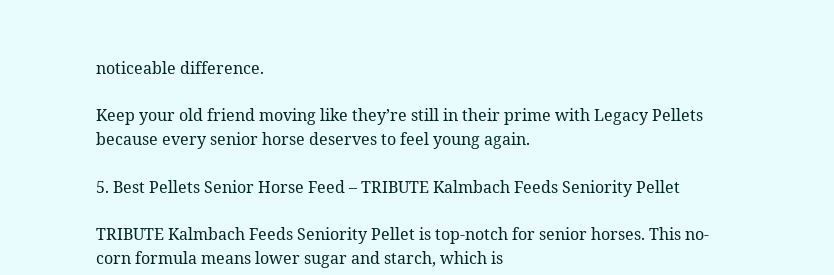noticeable difference.

Keep your old friend moving like they’re still in their prime with Legacy Pellets because every senior horse deserves to feel young again.

5. Best Pellets Senior Horse Feed – TRIBUTE Kalmbach Feeds Seniority Pellet

TRIBUTE Kalmbach Feeds Seniority Pellet is top-notch for senior horses. This no-corn formula means lower sugar and starch, which is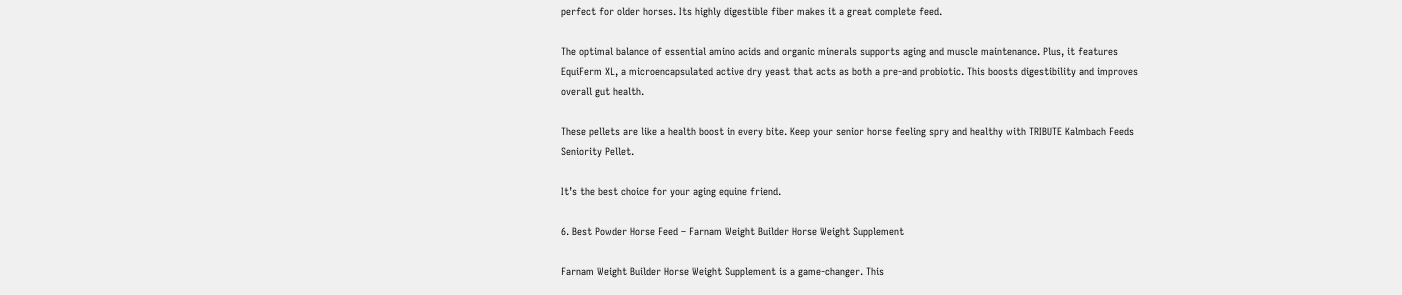perfect for older horses. Its highly digestible fiber makes it a great complete feed.

The optimal balance of essential amino acids and organic minerals supports aging and muscle maintenance. Plus, it features EquiFerm XL, a microencapsulated active dry yeast that acts as both a pre-and probiotic. This boosts digestibility and improves overall gut health.

These pellets are like a health boost in every bite. Keep your senior horse feeling spry and healthy with TRIBUTE Kalmbach Feeds Seniority Pellet.

It’s the best choice for your aging equine friend.

6. Best Powder Horse Feed – Farnam Weight Builder Horse Weight Supplement

Farnam Weight Builder Horse Weight Supplement is a game-changer. This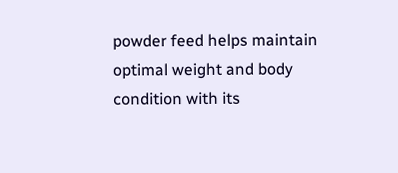powder feed helps maintain optimal weight and body condition with its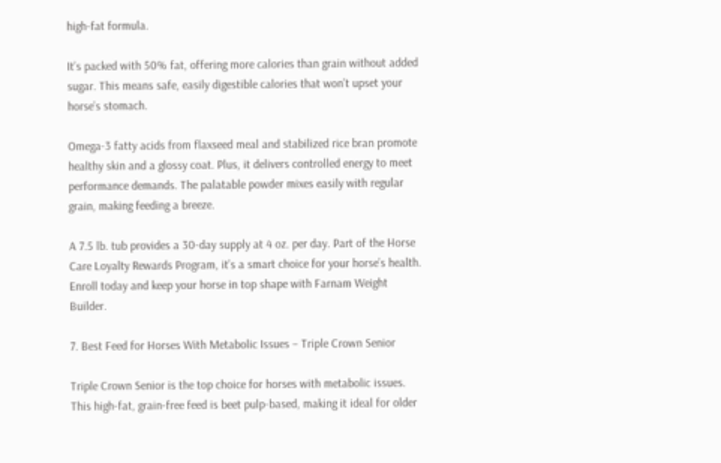high-fat formula.

It’s packed with 50% fat, offering more calories than grain without added sugar. This means safe, easily digestible calories that won’t upset your horse’s stomach.

Omega-3 fatty acids from flaxseed meal and stabilized rice bran promote healthy skin and a glossy coat. Plus, it delivers controlled energy to meet performance demands. The palatable powder mixes easily with regular grain, making feeding a breeze.

A 7.5 lb. tub provides a 30-day supply at 4 oz. per day. Part of the Horse Care Loyalty Rewards Program, it’s a smart choice for your horse’s health. Enroll today and keep your horse in top shape with Farnam Weight Builder.

7. Best Feed for Horses With Metabolic Issues – Triple Crown Senior

Triple Crown Senior is the top choice for horses with metabolic issues. This high-fat, grain-free feed is beet pulp-based, making it ideal for older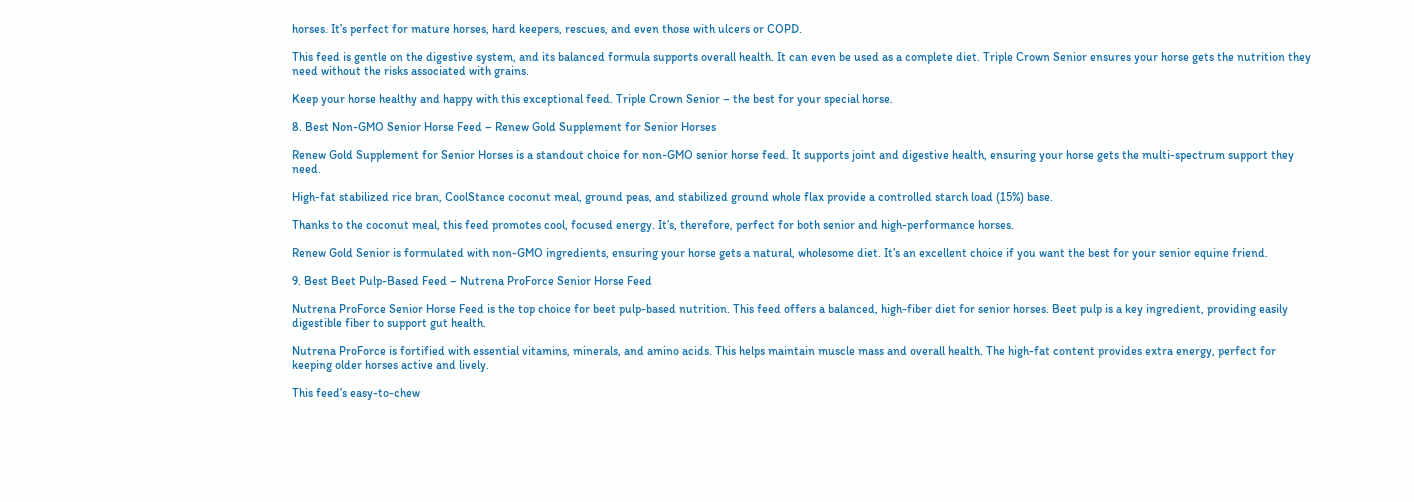horses. It’s perfect for mature horses, hard keepers, rescues, and even those with ulcers or COPD.

This feed is gentle on the digestive system, and its balanced formula supports overall health. It can even be used as a complete diet. Triple Crown Senior ensures your horse gets the nutrition they need without the risks associated with grains.

Keep your horse healthy and happy with this exceptional feed. Triple Crown Senior – the best for your special horse.

8. Best Non-GMO Senior Horse Feed – Renew Gold Supplement for Senior Horses

Renew Gold Supplement for Senior Horses is a standout choice for non-GMO senior horse feed. It supports joint and digestive health, ensuring your horse gets the multi-spectrum support they need.

High-fat stabilized rice bran, CoolStance coconut meal, ground peas, and stabilized ground whole flax provide a controlled starch load (15%) base.

Thanks to the coconut meal, this feed promotes cool, focused energy. It’s, therefore, perfect for both senior and high-performance horses.

Renew Gold Senior is formulated with non-GMO ingredients, ensuring your horse gets a natural, wholesome diet. It’s an excellent choice if you want the best for your senior equine friend.

9. Best Beet Pulp-Based Feed – Nutrena ProForce Senior Horse Feed

Nutrena ProForce Senior Horse Feed is the top choice for beet pulp-based nutrition. This feed offers a balanced, high-fiber diet for senior horses. Beet pulp is a key ingredient, providing easily digestible fiber to support gut health.

Nutrena ProForce is fortified with essential vitamins, minerals, and amino acids. This helps maintain muscle mass and overall health. The high-fat content provides extra energy, perfect for keeping older horses active and lively.

This feed’s easy-to-chew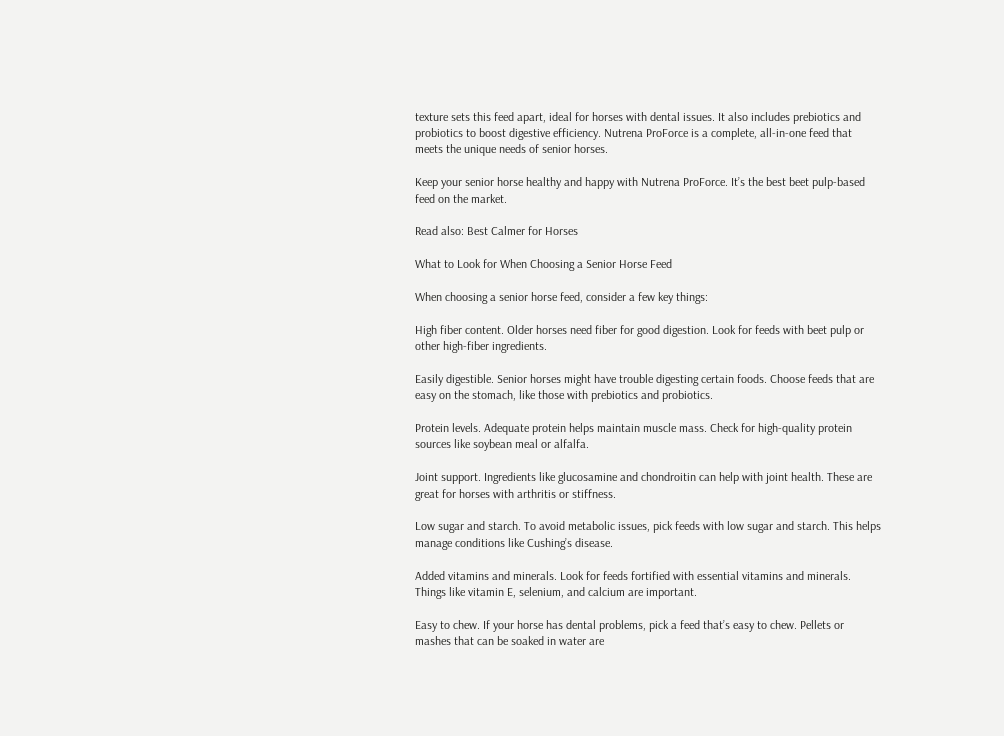texture sets this feed apart, ideal for horses with dental issues. It also includes prebiotics and probiotics to boost digestive efficiency. Nutrena ProForce is a complete, all-in-one feed that meets the unique needs of senior horses.

Keep your senior horse healthy and happy with Nutrena ProForce. It’s the best beet pulp-based feed on the market.

Read also: Best Calmer for Horses

What to Look for When Choosing a Senior Horse Feed

When choosing a senior horse feed, consider a few key things:

High fiber content. Older horses need fiber for good digestion. Look for feeds with beet pulp or other high-fiber ingredients.

Easily digestible. Senior horses might have trouble digesting certain foods. Choose feeds that are easy on the stomach, like those with prebiotics and probiotics.

Protein levels. Adequate protein helps maintain muscle mass. Check for high-quality protein sources like soybean meal or alfalfa.

Joint support. Ingredients like glucosamine and chondroitin can help with joint health. These are great for horses with arthritis or stiffness.

Low sugar and starch. To avoid metabolic issues, pick feeds with low sugar and starch. This helps manage conditions like Cushing’s disease.

Added vitamins and minerals. Look for feeds fortified with essential vitamins and minerals. Things like vitamin E, selenium, and calcium are important.

Easy to chew. If your horse has dental problems, pick a feed that’s easy to chew. Pellets or mashes that can be soaked in water are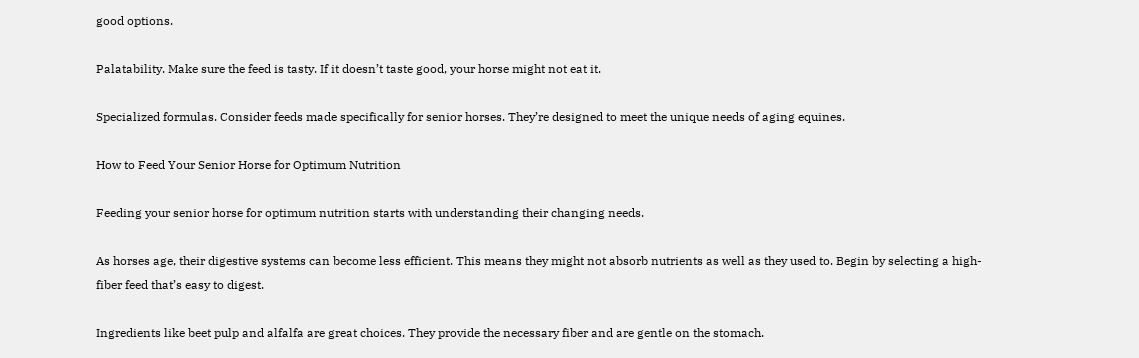good options.

Palatability. Make sure the feed is tasty. If it doesn’t taste good, your horse might not eat it.

Specialized formulas. Consider feeds made specifically for senior horses. They’re designed to meet the unique needs of aging equines.

How to Feed Your Senior Horse for Optimum Nutrition

Feeding your senior horse for optimum nutrition starts with understanding their changing needs.

As horses age, their digestive systems can become less efficient. This means they might not absorb nutrients as well as they used to. Begin by selecting a high-fiber feed that’s easy to digest.

Ingredients like beet pulp and alfalfa are great choices. They provide the necessary fiber and are gentle on the stomach.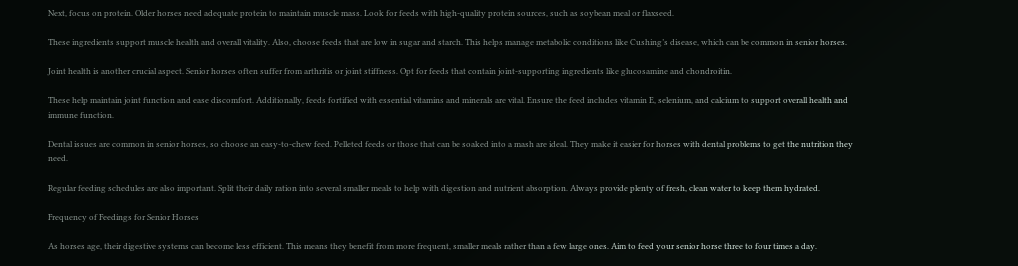Next, focus on protein. Older horses need adequate protein to maintain muscle mass. Look for feeds with high-quality protein sources, such as soybean meal or flaxseed.

These ingredients support muscle health and overall vitality. Also, choose feeds that are low in sugar and starch. This helps manage metabolic conditions like Cushing’s disease, which can be common in senior horses.

Joint health is another crucial aspect. Senior horses often suffer from arthritis or joint stiffness. Opt for feeds that contain joint-supporting ingredients like glucosamine and chondroitin.

These help maintain joint function and ease discomfort. Additionally, feeds fortified with essential vitamins and minerals are vital. Ensure the feed includes vitamin E, selenium, and calcium to support overall health and immune function.

Dental issues are common in senior horses, so choose an easy-to-chew feed. Pelleted feeds or those that can be soaked into a mash are ideal. They make it easier for horses with dental problems to get the nutrition they need.

Regular feeding schedules are also important. Split their daily ration into several smaller meals to help with digestion and nutrient absorption. Always provide plenty of fresh, clean water to keep them hydrated.

Frequency of Feedings for Senior Horses

As horses age, their digestive systems can become less efficient. This means they benefit from more frequent, smaller meals rather than a few large ones. Aim to feed your senior horse three to four times a day.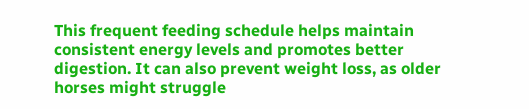This frequent feeding schedule helps maintain consistent energy levels and promotes better digestion. It can also prevent weight loss, as older horses might struggle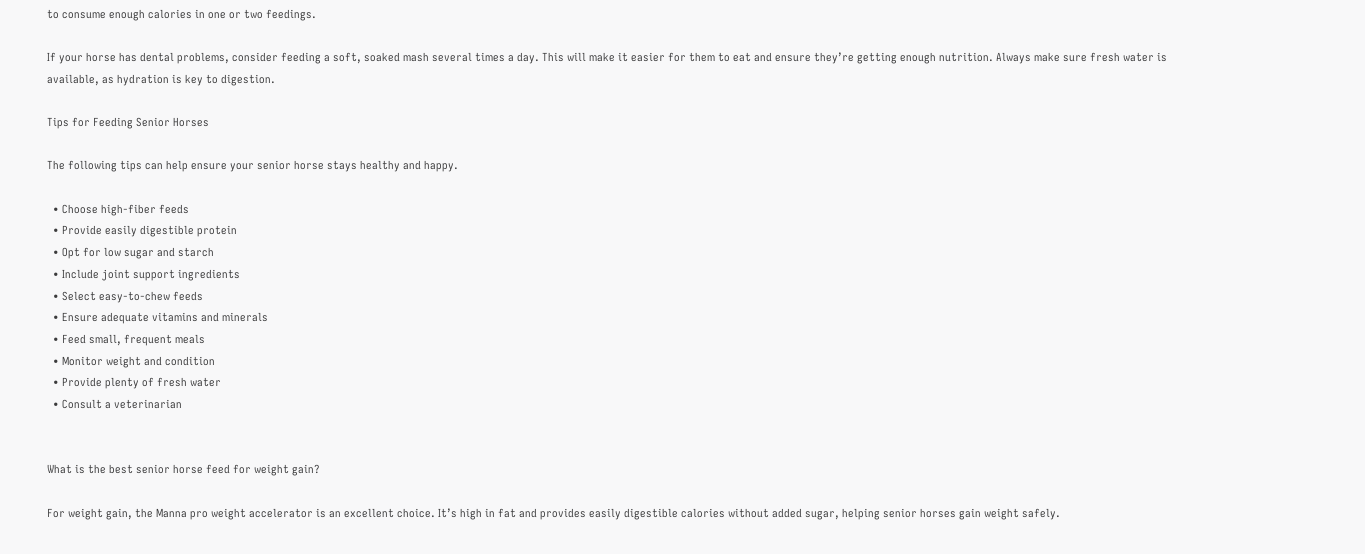to consume enough calories in one or two feedings.

If your horse has dental problems, consider feeding a soft, soaked mash several times a day. This will make it easier for them to eat and ensure they’re getting enough nutrition. Always make sure fresh water is available, as hydration is key to digestion.

Tips for Feeding Senior Horses

The following tips can help ensure your senior horse stays healthy and happy.

  • Choose high-fiber feeds
  • Provide easily digestible protein
  • Opt for low sugar and starch
  • Include joint support ingredients
  • Select easy-to-chew feeds
  • Ensure adequate vitamins and minerals
  • Feed small, frequent meals
  • Monitor weight and condition
  • Provide plenty of fresh water
  • Consult a veterinarian


What is the best senior horse feed for weight gain?

For weight gain, the Manna pro weight accelerator is an excellent choice. It’s high in fat and provides easily digestible calories without added sugar, helping senior horses gain weight safely.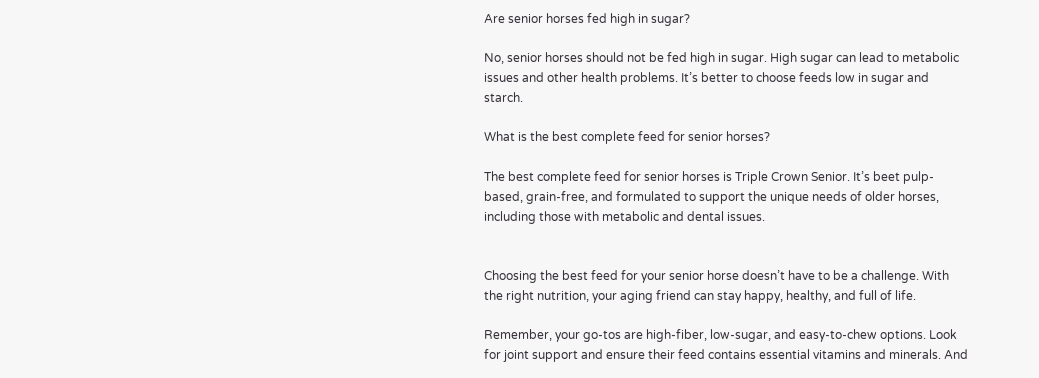Are senior horses fed high in sugar?

No, senior horses should not be fed high in sugar. High sugar can lead to metabolic issues and other health problems. It’s better to choose feeds low in sugar and starch.

What is the best complete feed for senior horses?

The best complete feed for senior horses is Triple Crown Senior. It’s beet pulp-based, grain-free, and formulated to support the unique needs of older horses, including those with metabolic and dental issues.


Choosing the best feed for your senior horse doesn’t have to be a challenge. With the right nutrition, your aging friend can stay happy, healthy, and full of life.

Remember, your go-tos are high-fiber, low-sugar, and easy-to-chew options. Look for joint support and ensure their feed contains essential vitamins and minerals. And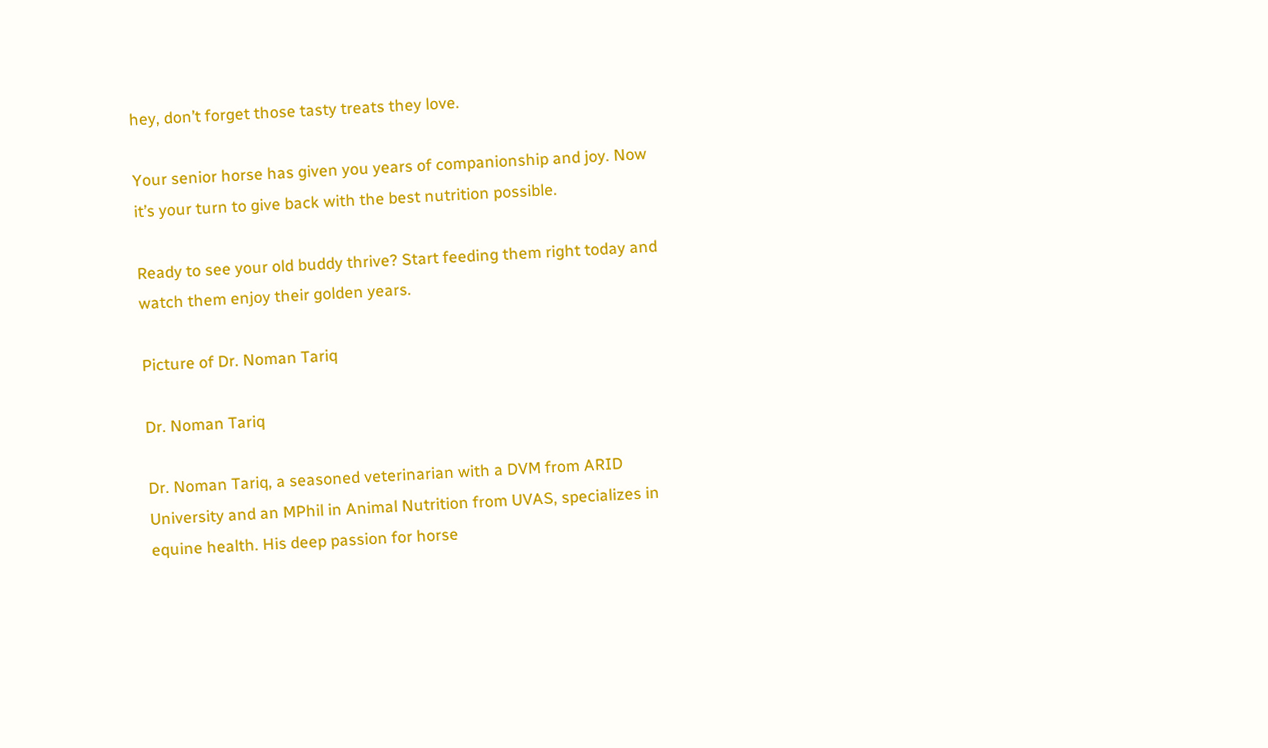hey, don’t forget those tasty treats they love.

Your senior horse has given you years of companionship and joy. Now it’s your turn to give back with the best nutrition possible.

Ready to see your old buddy thrive? Start feeding them right today and watch them enjoy their golden years.

Picture of Dr. Noman Tariq

Dr. Noman Tariq

Dr. Noman Tariq, a seasoned veterinarian with a DVM from ARID University and an MPhil in Animal Nutrition from UVAS, specializes in equine health. His deep passion for horse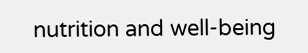nutrition and well-being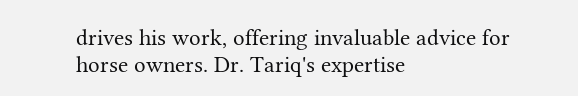drives his work, offering invaluable advice for horse owners. Dr. Tariq's expertise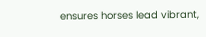ensures horses lead vibrant,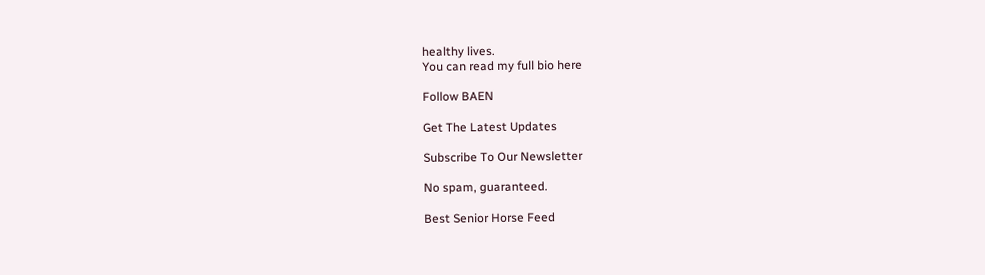healthy lives.
You can read my full bio here

Follow BAEN

Get The Latest Updates

Subscribe To Our Newsletter

No spam, guaranteed.

Best Senior Horse Feed